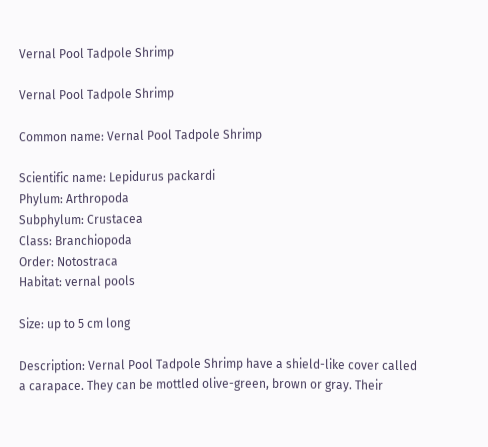Vernal Pool Tadpole Shrimp

Vernal Pool Tadpole Shrimp

Common name: Vernal Pool Tadpole Shrimp

Scientific name: Lepidurus packardi
Phylum: Arthropoda
Subphylum: Crustacea
Class: Branchiopoda
Order: Notostraca
Habitat: vernal pools

Size: up to 5 cm long

Description: Vernal Pool Tadpole Shrimp have a shield-like cover called a carapace. They can be mottled olive-green, brown or gray. Their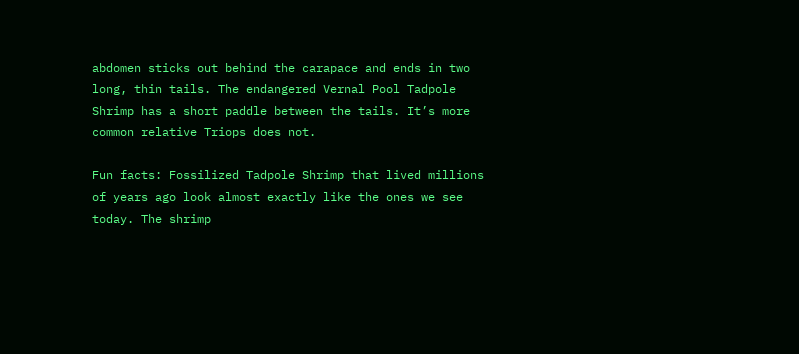abdomen sticks out behind the carapace and ends in two long, thin tails. The endangered Vernal Pool Tadpole Shrimp has a short paddle between the tails. It’s more common relative Triops does not.

Fun facts: Fossilized Tadpole Shrimp that lived millions of years ago look almost exactly like the ones we see today. The shrimp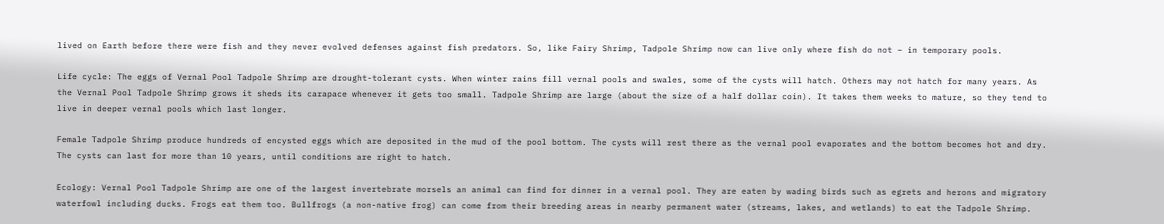lived on Earth before there were fish and they never evolved defenses against fish predators. So, like Fairy Shrimp, Tadpole Shrimp now can live only where fish do not – in temporary pools.

Life cycle: The eggs of Vernal Pool Tadpole Shrimp are drought-tolerant cysts. When winter rains fill vernal pools and swales, some of the cysts will hatch. Others may not hatch for many years. As the Vernal Pool Tadpole Shrimp grows it sheds its carapace whenever it gets too small. Tadpole Shrimp are large (about the size of a half dollar coin). It takes them weeks to mature, so they tend to live in deeper vernal pools which last longer.

Female Tadpole Shrimp produce hundreds of encysted eggs which are deposited in the mud of the pool bottom. The cysts will rest there as the vernal pool evaporates and the bottom becomes hot and dry. The cysts can last for more than 10 years, until conditions are right to hatch.

Ecology: Vernal Pool Tadpole Shrimp are one of the largest invertebrate morsels an animal can find for dinner in a vernal pool. They are eaten by wading birds such as egrets and herons and migratory waterfowl including ducks. Frogs eat them too. Bullfrogs (a non-native frog) can come from their breeding areas in nearby permanent water (streams, lakes, and wetlands) to eat the Tadpole Shrimp.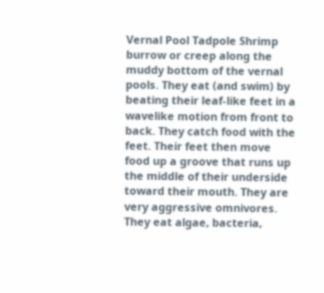Vernal Pool Tadpole Shrimp burrow or creep along the muddy bottom of the vernal pools. They eat (and swim) by beating their leaf-like feet in a wavelike motion from front to back. They catch food with the feet. Their feet then move food up a groove that runs up the middle of their underside toward their mouth. They are very aggressive omnivores. They eat algae, bacteria,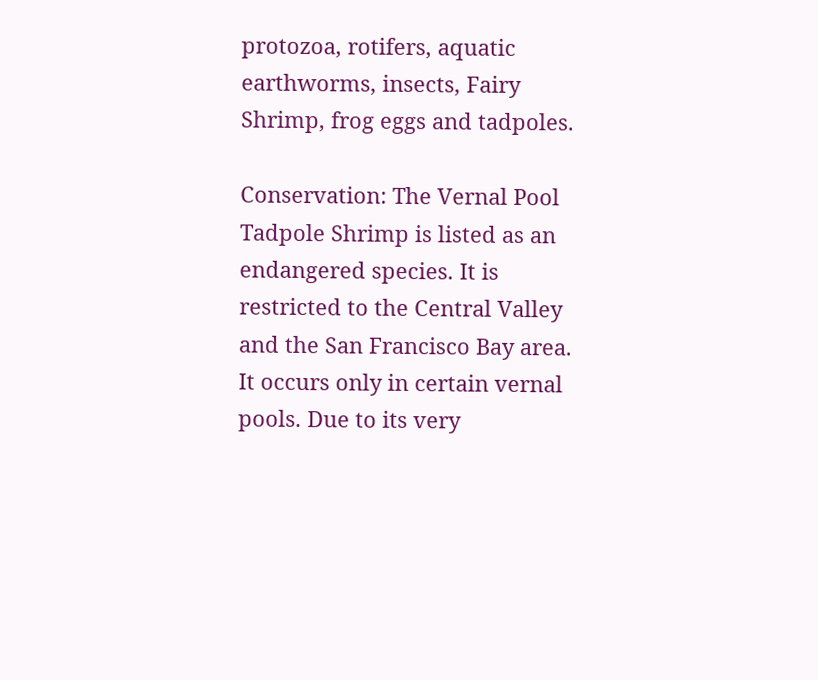protozoa, rotifers, aquatic earthworms, insects, Fairy Shrimp, frog eggs and tadpoles.

Conservation: The Vernal Pool Tadpole Shrimp is listed as an endangered species. It is restricted to the Central Valley and the San Francisco Bay area. It occurs only in certain vernal pools. Due to its very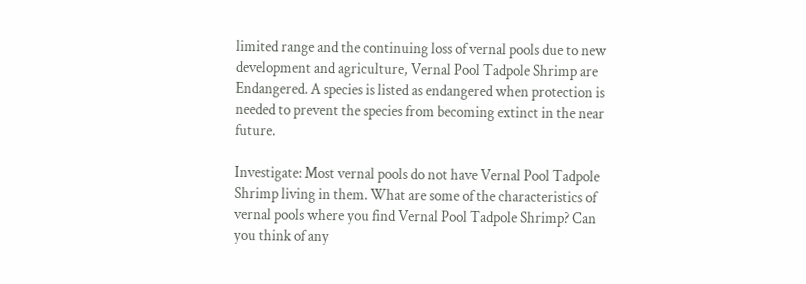limited range and the continuing loss of vernal pools due to new development and agriculture, Vernal Pool Tadpole Shrimp are Endangered. A species is listed as endangered when protection is needed to prevent the species from becoming extinct in the near future.

Investigate: Most vernal pools do not have Vernal Pool Tadpole Shrimp living in them. What are some of the characteristics of vernal pools where you find Vernal Pool Tadpole Shrimp? Can you think of any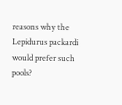reasons why the Lepidurus packardi would prefer such pools?